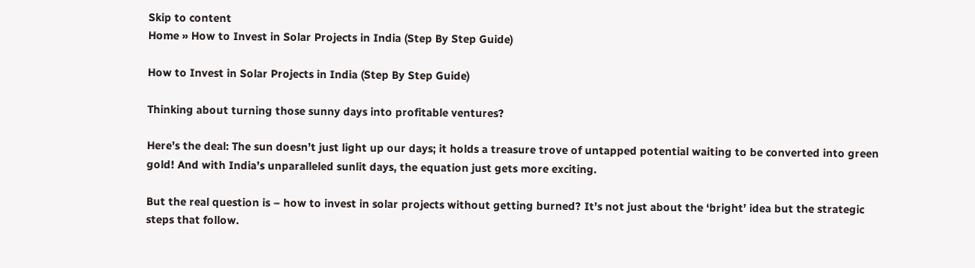Skip to content
Home » How to Invest in Solar Projects in India (Step By Step Guide)

How to Invest in Solar Projects in India (Step By Step Guide)

Thinking about turning those sunny days into profitable ventures?

Here’s the deal: The sun doesn’t just light up our days; it holds a treasure trove of untapped potential waiting to be converted into green gold! And with India’s unparalleled sunlit days, the equation just gets more exciting.

But the real question is – how to invest in solar projects without getting burned? It’s not just about the ‘bright’ idea but the strategic steps that follow.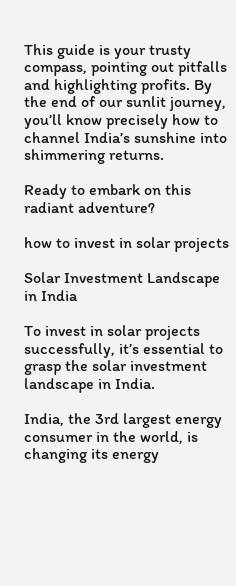This guide is your trusty compass, pointing out pitfalls and highlighting profits. By the end of our sunlit journey, you’ll know precisely how to channel India’s sunshine into shimmering returns.

Ready to embark on this radiant adventure?

how to invest in solar projects

Solar Investment Landscape in India

To invest in solar projects successfully, it’s essential to grasp the solar investment landscape in India.

India, the 3rd largest energy consumer in the world, is changing its energy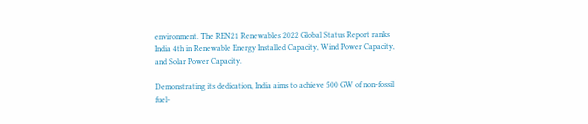environment. The REN21 Renewables 2022 Global Status Report ranks India 4th in Renewable Energy Installed Capacity, Wind Power Capacity, and Solar Power Capacity.

Demonstrating its dedication, India aims to achieve 500 GW of non-fossil fuel-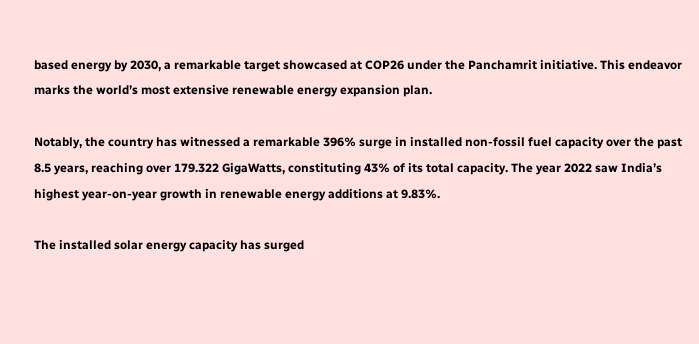based energy by 2030, a remarkable target showcased at COP26 under the Panchamrit initiative. This endeavor marks the world’s most extensive renewable energy expansion plan.

Notably, the country has witnessed a remarkable 396% surge in installed non-fossil fuel capacity over the past 8.5 years, reaching over 179.322 GigaWatts, constituting 43% of its total capacity. The year 2022 saw India’s highest year-on-year growth in renewable energy additions at 9.83%.

The installed solar energy capacity has surged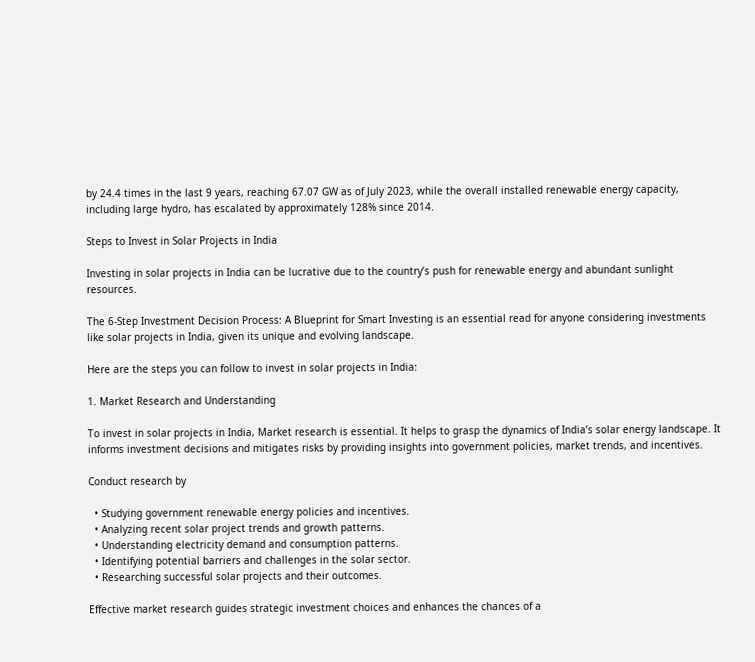by 24.4 times in the last 9 years, reaching 67.07 GW as of July 2023, while the overall installed renewable energy capacity, including large hydro, has escalated by approximately 128% since 2014.

Steps to Invest in Solar Projects in India

Investing in solar projects in India can be lucrative due to the country’s push for renewable energy and abundant sunlight resources.

The 6-Step Investment Decision Process: A Blueprint for Smart Investing is an essential read for anyone considering investments like solar projects in India, given its unique and evolving landscape.

Here are the steps you can follow to invest in solar projects in India:

1. Market Research and Understanding

To invest in solar projects in India, Market research is essential. It helps to grasp the dynamics of India’s solar energy landscape. It informs investment decisions and mitigates risks by providing insights into government policies, market trends, and incentives.

Conduct research by

  • Studying government renewable energy policies and incentives.
  • Analyzing recent solar project trends and growth patterns.
  • Understanding electricity demand and consumption patterns.
  • Identifying potential barriers and challenges in the solar sector.
  • Researching successful solar projects and their outcomes.

Effective market research guides strategic investment choices and enhances the chances of a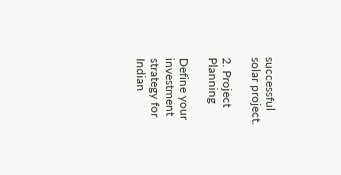successful solar project.

2. Project Planning

Define your investment strategy for Indian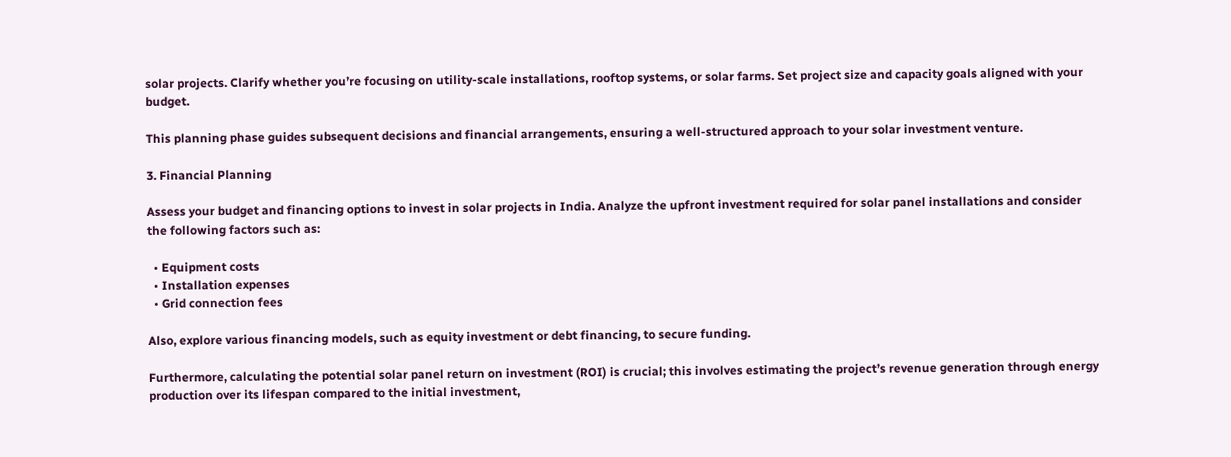solar projects. Clarify whether you’re focusing on utility-scale installations, rooftop systems, or solar farms. Set project size and capacity goals aligned with your budget.

This planning phase guides subsequent decisions and financial arrangements, ensuring a well-structured approach to your solar investment venture.

3. Financial Planning

Assess your budget and financing options to invest in solar projects in India. Analyze the upfront investment required for solar panel installations and consider the following factors such as:

  • Equipment costs
  • Installation expenses
  • Grid connection fees

Also, explore various financing models, such as equity investment or debt financing, to secure funding.

Furthermore, calculating the potential solar panel return on investment (ROI) is crucial; this involves estimating the project’s revenue generation through energy production over its lifespan compared to the initial investment,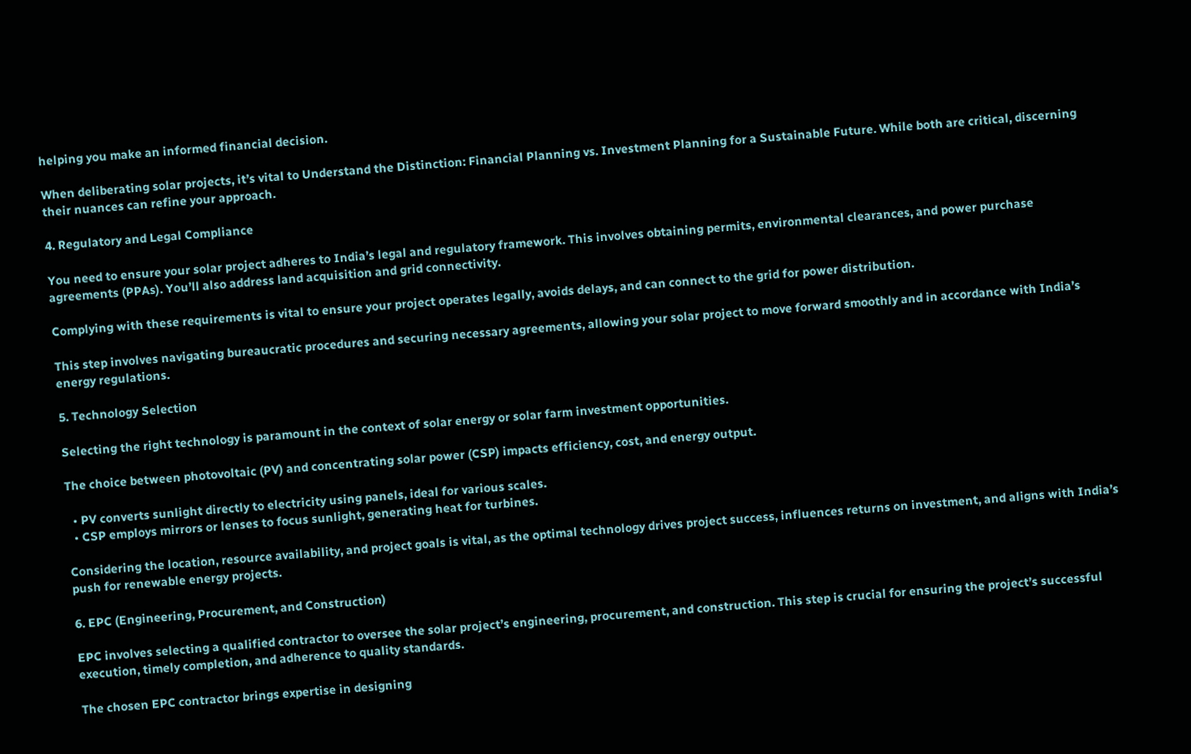helping you make an informed financial decision.

When deliberating solar projects, it’s vital to Understand the Distinction: Financial Planning vs. Investment Planning for a Sustainable Future. While both are critical, discerning their nuances can refine your approach.

4. Regulatory and Legal Compliance

You need to ensure your solar project adheres to India’s legal and regulatory framework. This involves obtaining permits, environmental clearances, and power purchase agreements (PPAs). You’ll also address land acquisition and grid connectivity.

Complying with these requirements is vital to ensure your project operates legally, avoids delays, and can connect to the grid for power distribution.

This step involves navigating bureaucratic procedures and securing necessary agreements, allowing your solar project to move forward smoothly and in accordance with India’s energy regulations.

5. Technology Selection

Selecting the right technology is paramount in the context of solar energy or solar farm investment opportunities.

The choice between photovoltaic (PV) and concentrating solar power (CSP) impacts efficiency, cost, and energy output.

  • PV converts sunlight directly to electricity using panels, ideal for various scales.
  • CSP employs mirrors or lenses to focus sunlight, generating heat for turbines.

Considering the location, resource availability, and project goals is vital, as the optimal technology drives project success, influences returns on investment, and aligns with India’s push for renewable energy projects.

6. EPC (Engineering, Procurement, and Construction)

EPC involves selecting a qualified contractor to oversee the solar project’s engineering, procurement, and construction. This step is crucial for ensuring the project’s successful execution, timely completion, and adherence to quality standards.

The chosen EPC contractor brings expertise in designing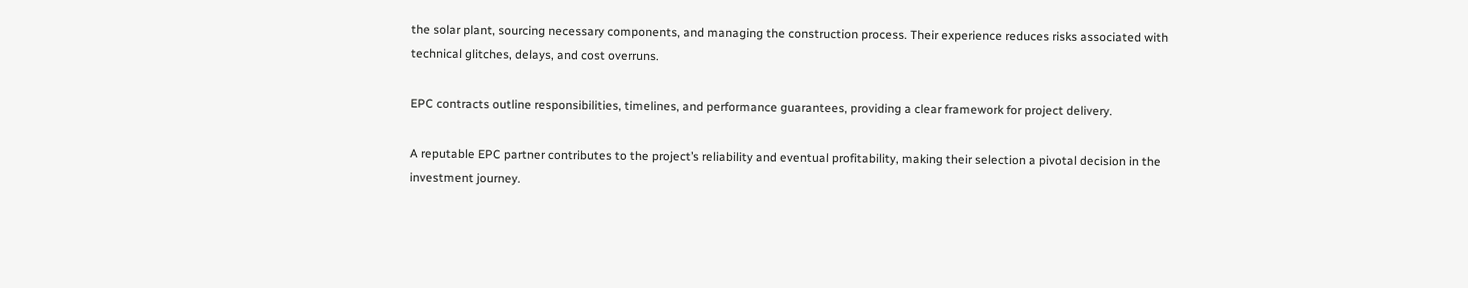the solar plant, sourcing necessary components, and managing the construction process. Their experience reduces risks associated with technical glitches, delays, and cost overruns.

EPC contracts outline responsibilities, timelines, and performance guarantees, providing a clear framework for project delivery.

A reputable EPC partner contributes to the project’s reliability and eventual profitability, making their selection a pivotal decision in the investment journey.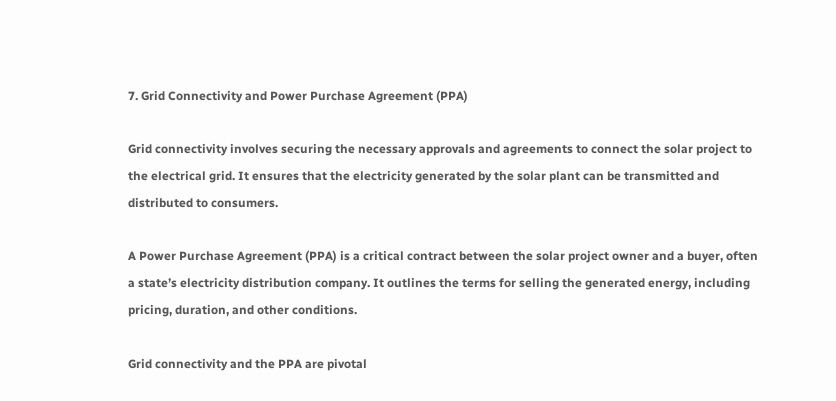7. Grid Connectivity and Power Purchase Agreement (PPA)

Grid connectivity involves securing the necessary approvals and agreements to connect the solar project to the electrical grid. It ensures that the electricity generated by the solar plant can be transmitted and distributed to consumers.

A Power Purchase Agreement (PPA) is a critical contract between the solar project owner and a buyer, often a state’s electricity distribution company. It outlines the terms for selling the generated energy, including pricing, duration, and other conditions.

Grid connectivity and the PPA are pivotal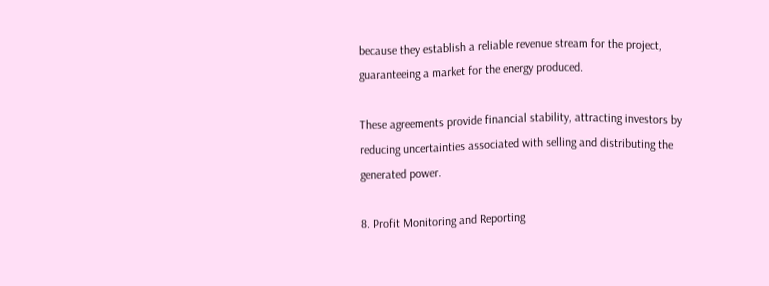because they establish a reliable revenue stream for the project, guaranteeing a market for the energy produced.

These agreements provide financial stability, attracting investors by reducing uncertainties associated with selling and distributing the generated power.

8. Profit Monitoring and Reporting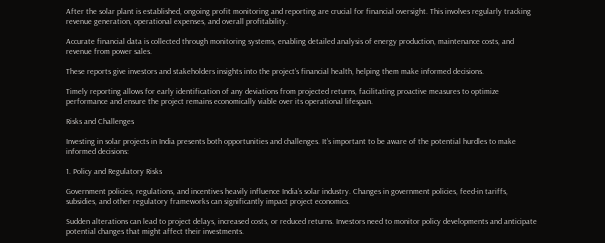After the solar plant is established, ongoing profit monitoring and reporting are crucial for financial oversight. This involves regularly tracking revenue generation, operational expenses, and overall profitability.

Accurate financial data is collected through monitoring systems, enabling detailed analysis of energy production, maintenance costs, and revenue from power sales.

These reports give investors and stakeholders insights into the project’s financial health, helping them make informed decisions.

Timely reporting allows for early identification of any deviations from projected returns, facilitating proactive measures to optimize performance and ensure the project remains economically viable over its operational lifespan.

Risks and Challenges

Investing in solar projects in India presents both opportunities and challenges. It’s important to be aware of the potential hurdles to make informed decisions:

1. Policy and Regulatory Risks

Government policies, regulations, and incentives heavily influence India’s solar industry. Changes in government policies, feed-in tariffs, subsidies, and other regulatory frameworks can significantly impact project economics.

Sudden alterations can lead to project delays, increased costs, or reduced returns. Investors need to monitor policy developments and anticipate potential changes that might affect their investments.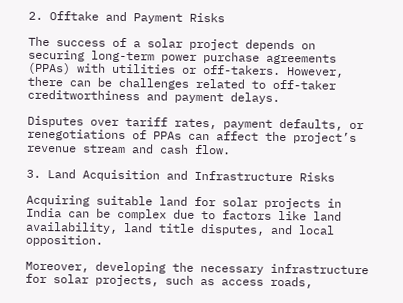2. Offtake and Payment Risks

The success of a solar project depends on securing long-term power purchase agreements (PPAs) with utilities or off-takers. However, there can be challenges related to off-taker creditworthiness and payment delays.

Disputes over tariff rates, payment defaults, or renegotiations of PPAs can affect the project’s revenue stream and cash flow.

3. Land Acquisition and Infrastructure Risks

Acquiring suitable land for solar projects in India can be complex due to factors like land availability, land title disputes, and local opposition.

Moreover, developing the necessary infrastructure for solar projects, such as access roads,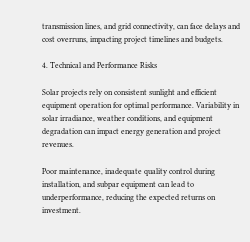transmission lines, and grid connectivity, can face delays and cost overruns, impacting project timelines and budgets.

4. Technical and Performance Risks

Solar projects rely on consistent sunlight and efficient equipment operation for optimal performance. Variability in solar irradiance, weather conditions, and equipment degradation can impact energy generation and project revenues.

Poor maintenance, inadequate quality control during installation, and subpar equipment can lead to underperformance, reducing the expected returns on investment.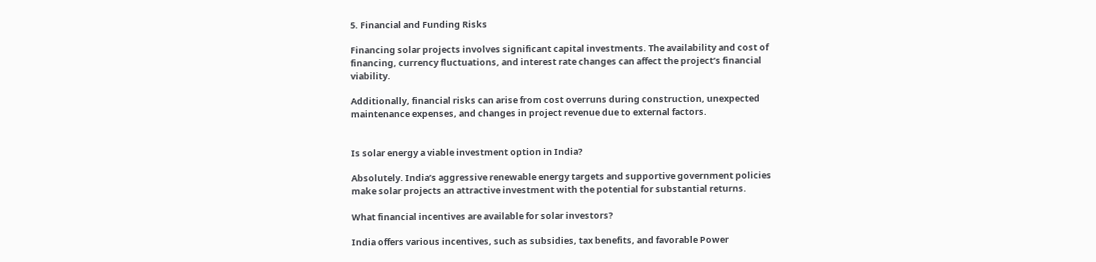5. Financial and Funding Risks

Financing solar projects involves significant capital investments. The availability and cost of financing, currency fluctuations, and interest rate changes can affect the project’s financial viability.

Additionally, financial risks can arise from cost overruns during construction, unexpected maintenance expenses, and changes in project revenue due to external factors.


Is solar energy a viable investment option in India?

Absolutely. India’s aggressive renewable energy targets and supportive government policies make solar projects an attractive investment with the potential for substantial returns.

What financial incentives are available for solar investors?

India offers various incentives, such as subsidies, tax benefits, and favorable Power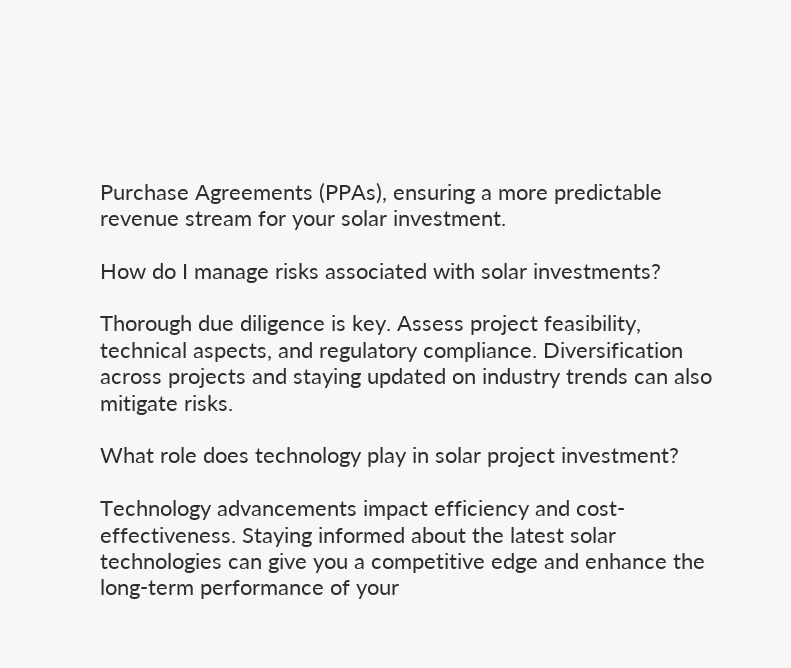Purchase Agreements (PPAs), ensuring a more predictable revenue stream for your solar investment.

How do I manage risks associated with solar investments?

Thorough due diligence is key. Assess project feasibility, technical aspects, and regulatory compliance. Diversification across projects and staying updated on industry trends can also mitigate risks.

What role does technology play in solar project investment?

Technology advancements impact efficiency and cost-effectiveness. Staying informed about the latest solar technologies can give you a competitive edge and enhance the long-term performance of your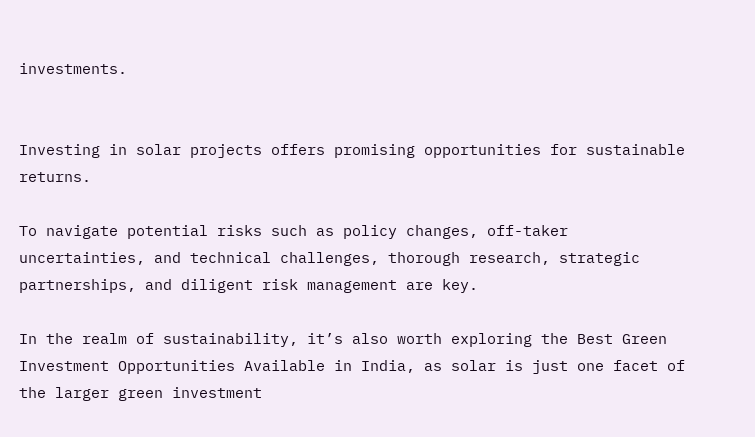investments.


Investing in solar projects offers promising opportunities for sustainable returns.

To navigate potential risks such as policy changes, off-taker uncertainties, and technical challenges, thorough research, strategic partnerships, and diligent risk management are key.

In the realm of sustainability, it’s also worth exploring the Best Green Investment Opportunities Available in India, as solar is just one facet of the larger green investment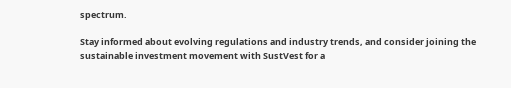spectrum.

Stay informed about evolving regulations and industry trends, and consider joining the sustainable investment movement with SustVest for a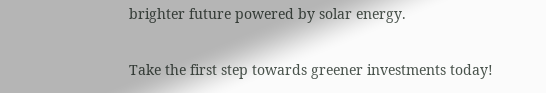brighter future powered by solar energy.

Take the first step towards greener investments today!